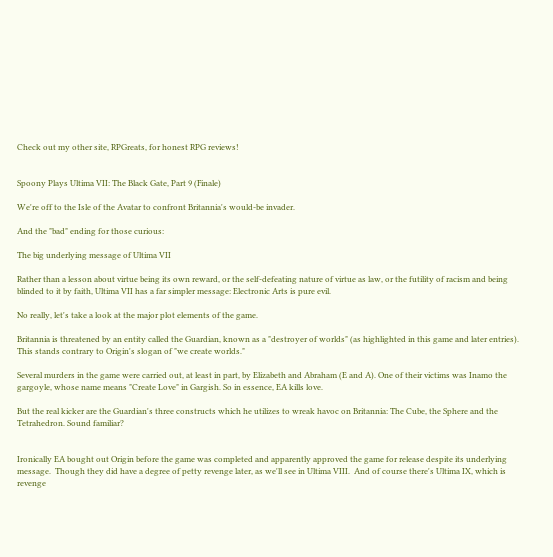Check out my other site, RPGreats, for honest RPG reviews!


Spoony Plays Ultima VII: The Black Gate, Part 9 (Finale)

We're off to the Isle of the Avatar to confront Britannia's would-be invader.

And the "bad" ending for those curious:

The big underlying message of Ultima VII

Rather than a lesson about virtue being its own reward, or the self-defeating nature of virtue as law, or the futility of racism and being blinded to it by faith, Ultima VII has a far simpler message: Electronic Arts is pure evil.

No really, let's take a look at the major plot elements of the game.

Britannia is threatened by an entity called the Guardian, known as a "destroyer of worlds" (as highlighted in this game and later entries).  This stands contrary to Origin's slogan of "we create worlds."

Several murders in the game were carried out, at least in part, by Elizabeth and Abraham (E and A). One of their victims was Inamo the gargoyle, whose name means "Create Love" in Gargish. So in essence, EA kills love.

But the real kicker are the Guardian's three constructs which he utilizes to wreak havoc on Britannia: The Cube, the Sphere and the Tetrahedron. Sound familiar?


Ironically EA bought out Origin before the game was completed and apparently approved the game for release despite its underlying message.  Though they did have a degree of petty revenge later, as we'll see in Ultima VIII.  And of course there's Ultima IX, which is revenge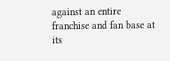against an entire franchise and fan base at its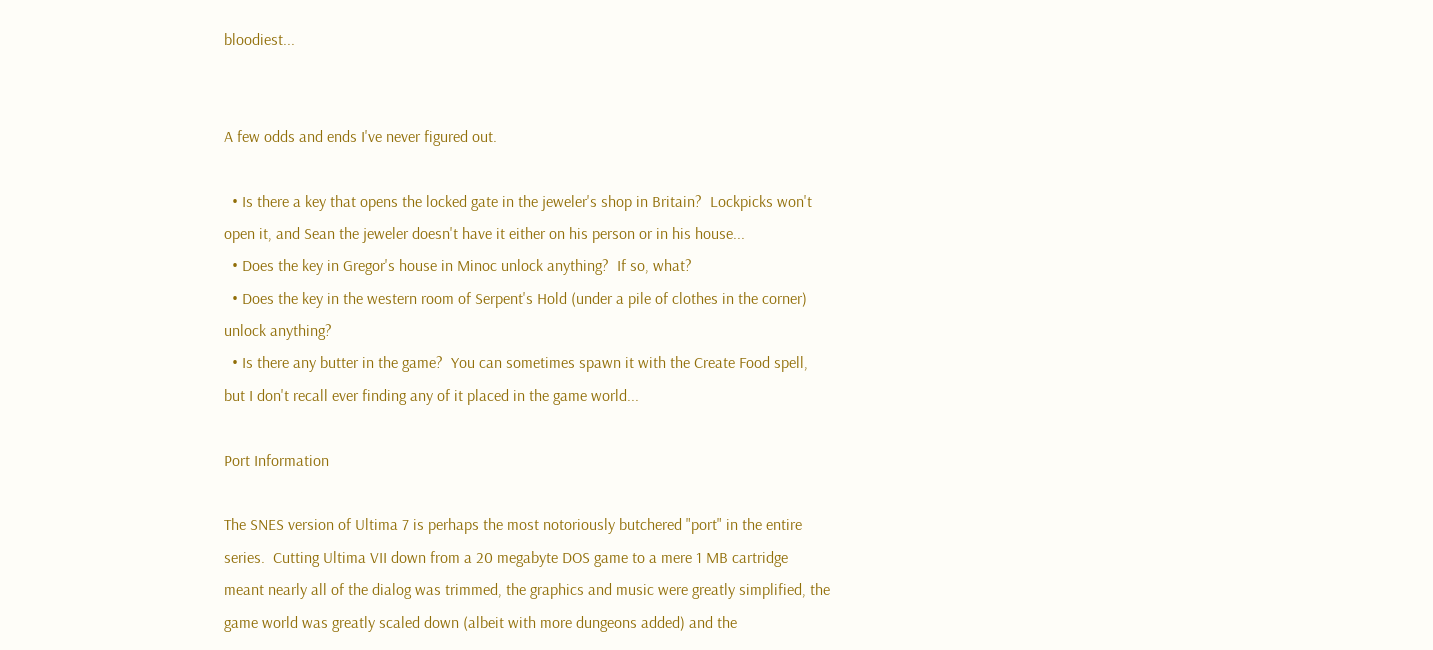bloodiest...


A few odds and ends I've never figured out.

  • Is there a key that opens the locked gate in the jeweler's shop in Britain?  Lockpicks won't open it, and Sean the jeweler doesn't have it either on his person or in his house...
  • Does the key in Gregor's house in Minoc unlock anything?  If so, what?
  • Does the key in the western room of Serpent's Hold (under a pile of clothes in the corner) unlock anything?
  • Is there any butter in the game?  You can sometimes spawn it with the Create Food spell, but I don't recall ever finding any of it placed in the game world...

Port Information

The SNES version of Ultima 7 is perhaps the most notoriously butchered "port" in the entire series.  Cutting Ultima VII down from a 20 megabyte DOS game to a mere 1 MB cartridge meant nearly all of the dialog was trimmed, the graphics and music were greatly simplified, the game world was greatly scaled down (albeit with more dungeons added) and the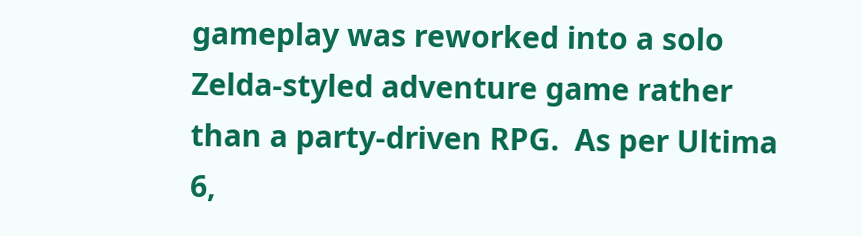gameplay was reworked into a solo Zelda-styled adventure game rather than a party-driven RPG.  As per Ultima 6,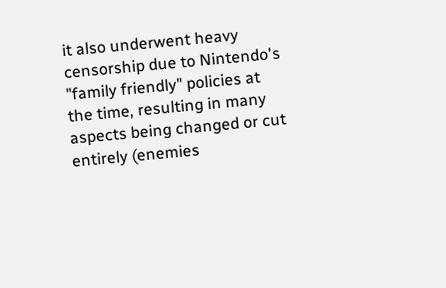it also underwent heavy censorship due to Nintendo's "family friendly" policies at the time, resulting in many aspects being changed or cut entirely (enemies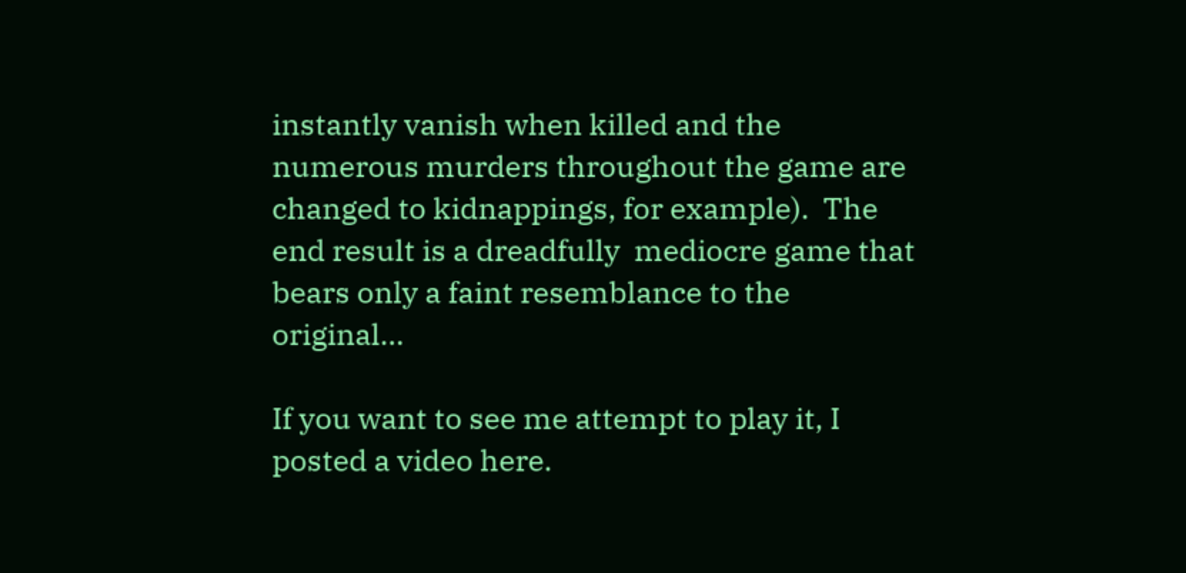instantly vanish when killed and the numerous murders throughout the game are changed to kidnappings, for example).  The end result is a dreadfully  mediocre game that bears only a faint resemblance to the original...

If you want to see me attempt to play it, I posted a video here.